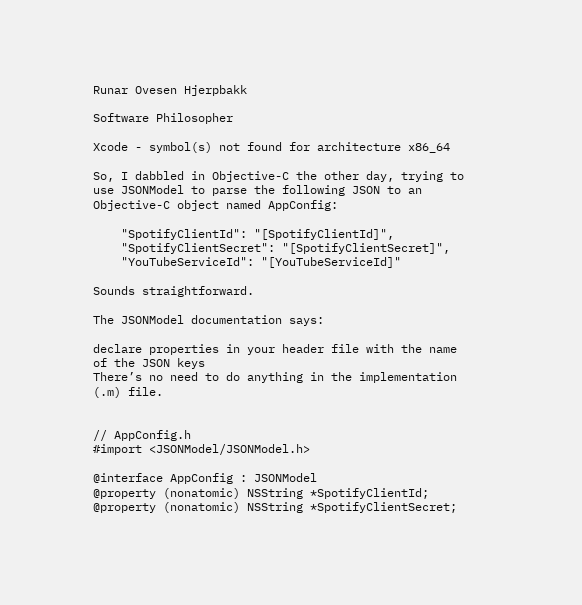Runar Ovesen Hjerpbakk

Software Philosopher

Xcode - symbol(s) not found for architecture x86_64

So, I dabbled in Objective-C the other day, trying to use JSONModel to parse the following JSON to an Objective-C object named AppConfig:

    "SpotifyClientId": "[SpotifyClientId]",
    "SpotifyClientSecret": "[SpotifyClientSecret]",
    "YouTubeServiceId": "[YouTubeServiceId]"

Sounds straightforward.

The JSONModel documentation says:

declare properties in your header file with the name of the JSON keys
There’s no need to do anything in the implementation (.m) file.


// AppConfig.h
#import <JSONModel/JSONModel.h>

@interface AppConfig : JSONModel
@property (nonatomic) NSString *SpotifyClientId;
@property (nonatomic) NSString *SpotifyClientSecret;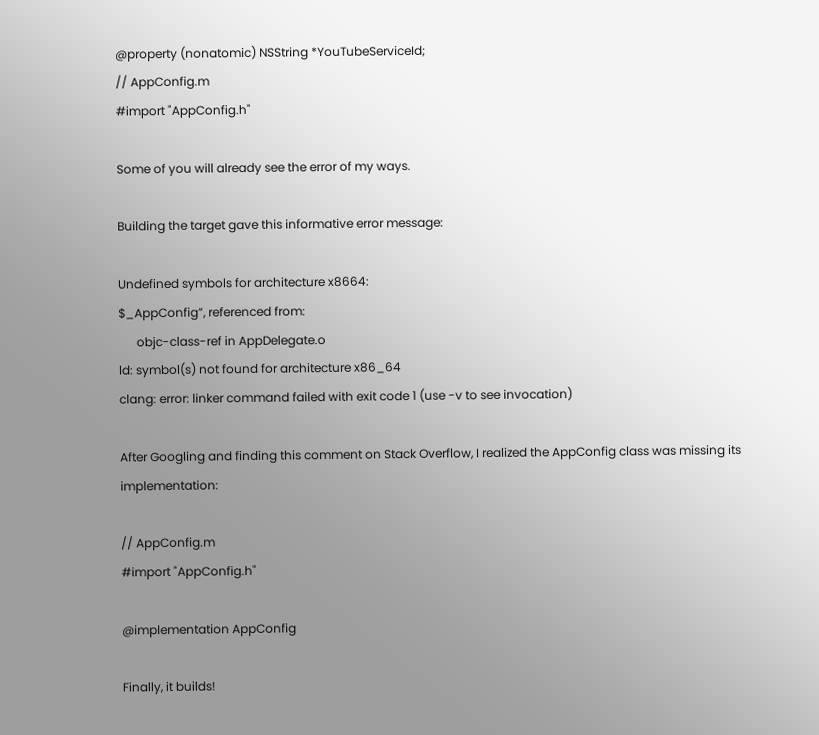@property (nonatomic) NSString *YouTubeServiceId;
// AppConfig.m
#import "AppConfig.h"

Some of you will already see the error of my ways.

Building the target gave this informative error message:

Undefined symbols for architecture x8664:
$_AppConfig”, referenced from:
      objc-class-ref in AppDelegate.o
ld: symbol(s) not found for architecture x86_64
clang: error: linker command failed with exit code 1 (use -v to see invocation)

After Googling and finding this comment on Stack Overflow, I realized the AppConfig class was missing its implementation:

// AppConfig.m
#import "AppConfig.h"

@implementation AppConfig

Finally, it builds!